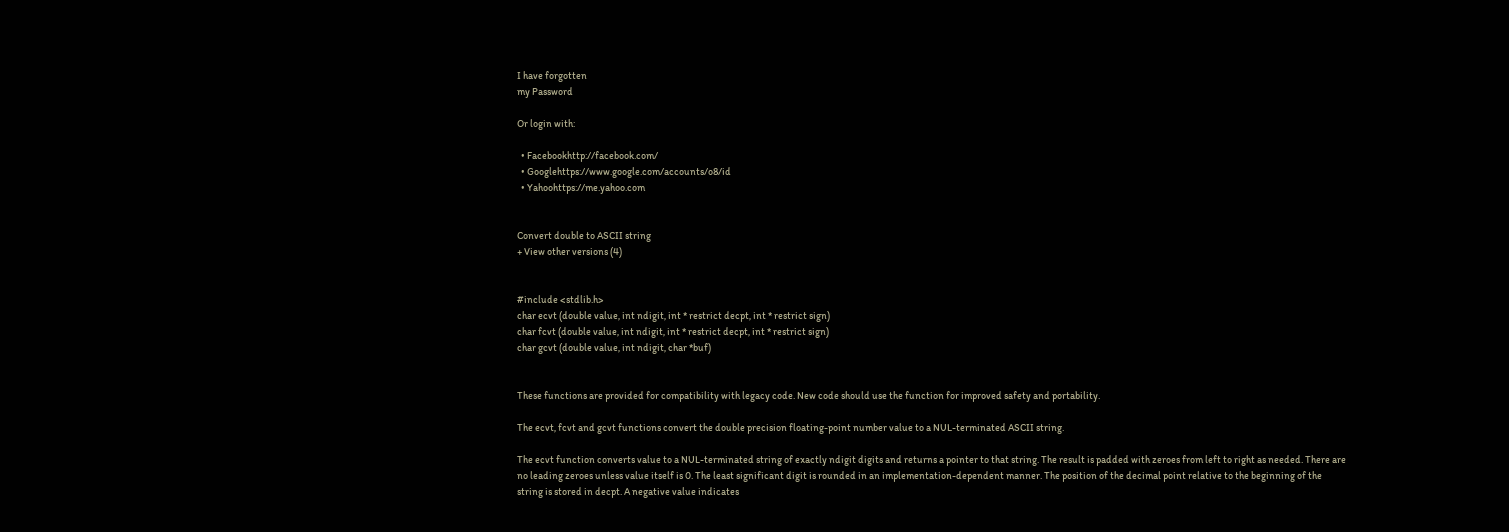I have forgotten
my Password

Or login with:

  • Facebookhttp://facebook.com/
  • Googlehttps://www.google.com/accounts/o8/id
  • Yahoohttps://me.yahoo.com


Convert double to ASCII string
+ View other versions (4)


#include <stdlib.h>
char ecvt (double value, int ndigit, int * restrict decpt, int * restrict sign)
char fcvt (double value, int ndigit, int * restrict decpt, int * restrict sign)
char gcvt (double value, int ndigit, char *buf)


These functions are provided for compatibility with legacy code. New code should use the function for improved safety and portability.

The ecvt, fcvt and gcvt functions convert the double precision floating-point number value to a NUL-terminated ASCII string.

The ecvt function converts value to a NUL-terminated string of exactly ndigit digits and returns a pointer to that string. The result is padded with zeroes from left to right as needed. There are no leading zeroes unless value itself is 0. The least significant digit is rounded in an implementation-dependent manner. The position of the decimal point relative to the beginning of the string is stored in decpt. A negative value indicates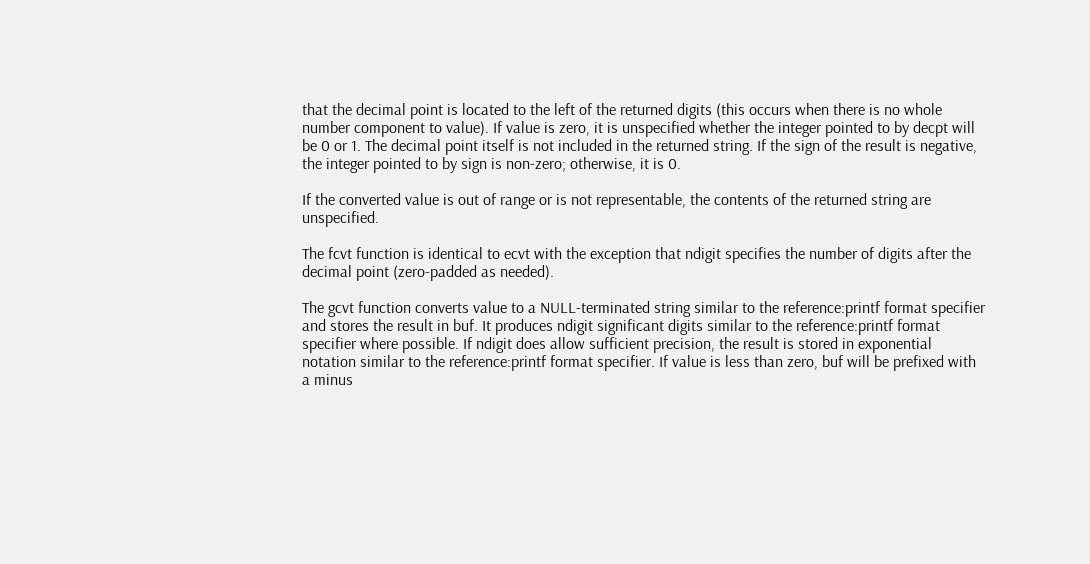that the decimal point is located to the left of the returned digits (this occurs when there is no whole number component to value). If value is zero, it is unspecified whether the integer pointed to by decpt will be 0 or 1. The decimal point itself is not included in the returned string. If the sign of the result is negative, the integer pointed to by sign is non-zero; otherwise, it is 0.

If the converted value is out of range or is not representable, the contents of the returned string are unspecified.

The fcvt function is identical to ecvt with the exception that ndigit specifies the number of digits after the decimal point (zero-padded as needed).

The gcvt function converts value to a NULL-terminated string similar to the reference:printf format specifier and stores the result in buf. It produces ndigit significant digits similar to the reference:printf format specifier where possible. If ndigit does allow sufficient precision, the result is stored in exponential notation similar to the reference:printf format specifier. If value is less than zero, buf will be prefixed with a minus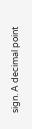sign. A decimal point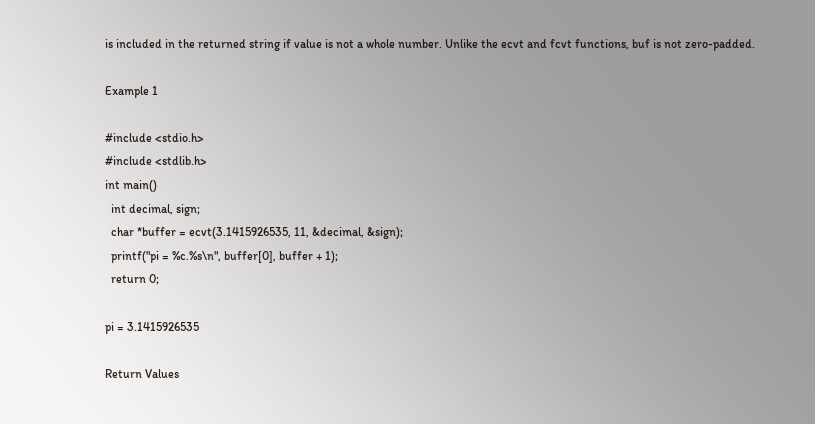is included in the returned string if value is not a whole number. Unlike the ecvt and fcvt functions, buf is not zero-padded.

Example 1

#include <stdio.h>
#include <stdlib.h>
int main()
  int decimal, sign;
  char *buffer = ecvt(3.1415926535, 11, &decimal, &sign);
  printf("pi = %c.%s\n", buffer[0], buffer + 1);
  return 0;

pi = 3.1415926535

Return Values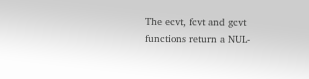The ecvt, fcvt and gcvt functions return a NUL-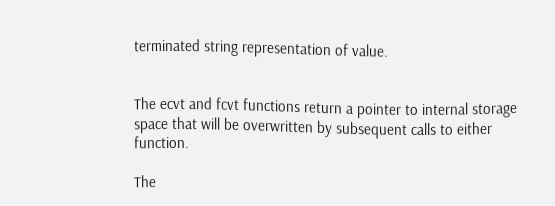terminated string representation of value.


The ecvt and fcvt functions return a pointer to internal storage space that will be overwritten by subsequent calls to either function.

The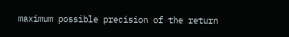maximum possible precision of the return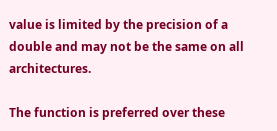value is limited by the precision of a double and may not be the same on all architectures.

The function is preferred over these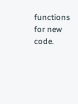functions for new code.